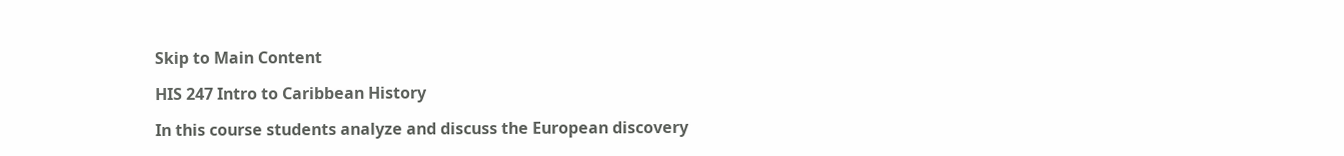Skip to Main Content

HIS 247 Intro to Caribbean History

In this course students analyze and discuss the European discovery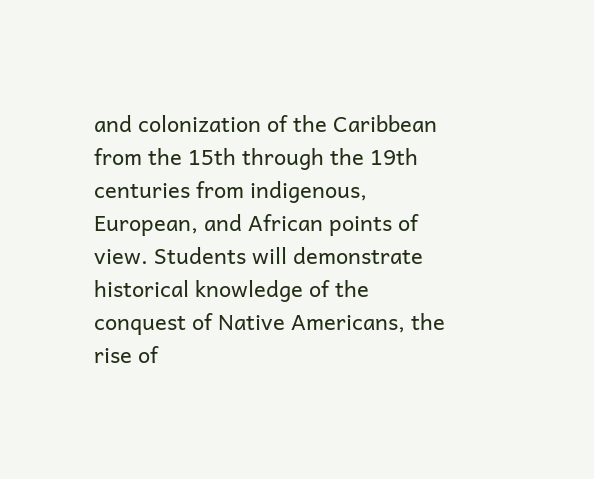and colonization of the Caribbean from the 15th through the 19th centuries from indigenous, European, and African points of view. Students will demonstrate historical knowledge of the conquest of Native Americans, the rise of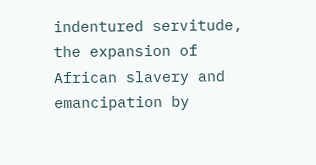indentured servitude, the expansion of African slavery and emancipation by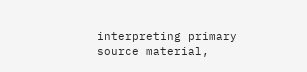interpreting primary source material,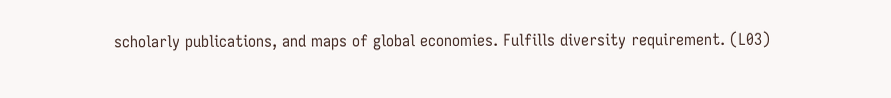scholarly publications, and maps of global economies. Fulfills diversity requirement. (L03)